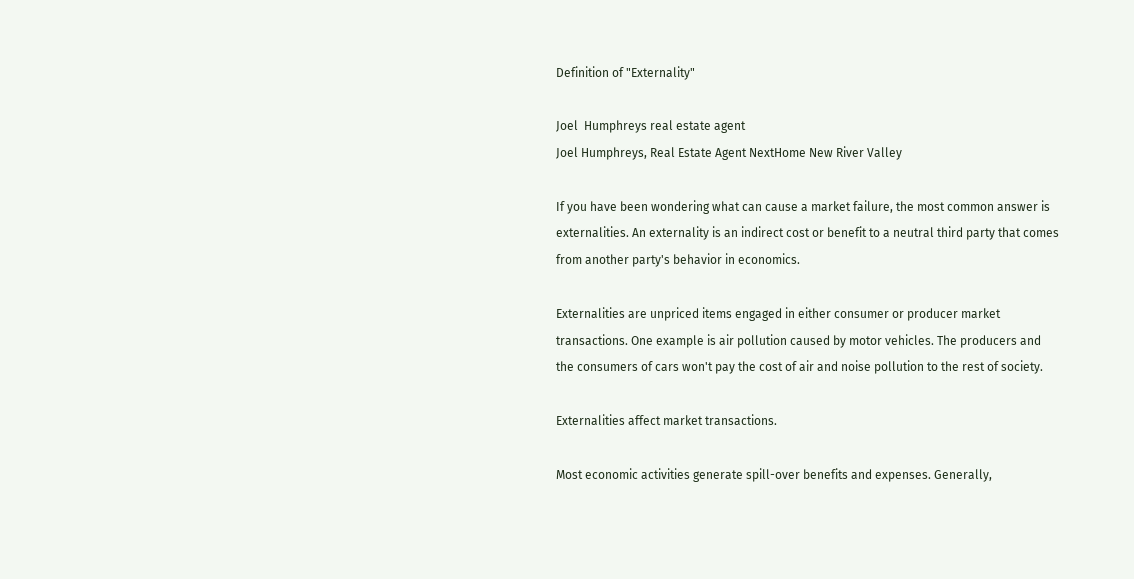Definition of "Externality"

Joel  Humphreys real estate agent
Joel Humphreys, Real Estate Agent NextHome New River Valley

If you have been wondering what can cause a market failure, the most common answer is externalities. An externality is an indirect cost or benefit to a neutral third party that comes from another party's behavior in economics.

Externalities are unpriced items engaged in either consumer or producer market transactions. One example is air pollution caused by motor vehicles. The producers and the consumers of cars won't pay the cost of air and noise pollution to the rest of society.

Externalities affect market transactions.

Most economic activities generate spill-over benefits and expenses. Generally,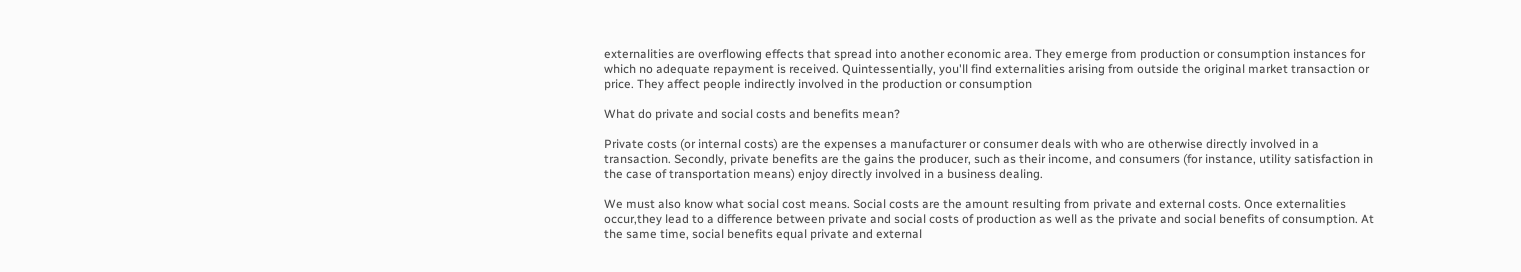externalities are overflowing effects that spread into another economic area. They emerge from production or consumption instances for which no adequate repayment is received. Quintessentially, you'll find externalities arising from outside the original market transaction or price. They affect people indirectly involved in the production or consumption

What do private and social costs and benefits mean?

Private costs (or internal costs) are the expenses a manufacturer or consumer deals with who are otherwise directly involved in a transaction. Secondly, private benefits are the gains the producer, such as their income, and consumers (for instance, utility satisfaction in the case of transportation means) enjoy directly involved in a business dealing.

We must also know what social cost means. Social costs are the amount resulting from private and external costs. Once externalities occur,they lead to a difference between private and social costs of production as well as the private and social benefits of consumption. At the same time, social benefits equal private and external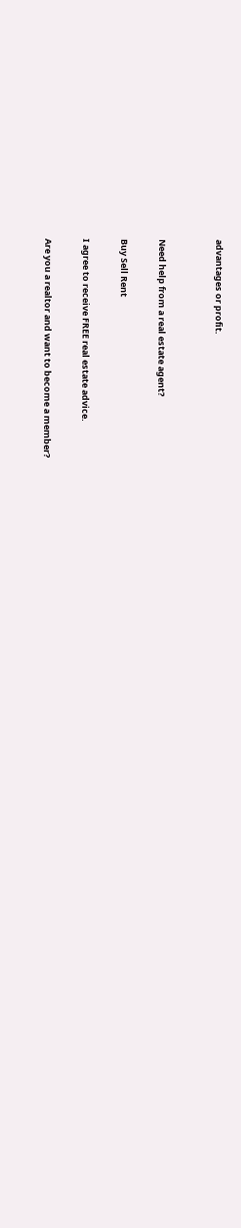advantages or profit.


Need help from a real estate agent?

Buy Sell Rent

I agree to receive FREE real estate advice.

Are you a realtor and want to become a member?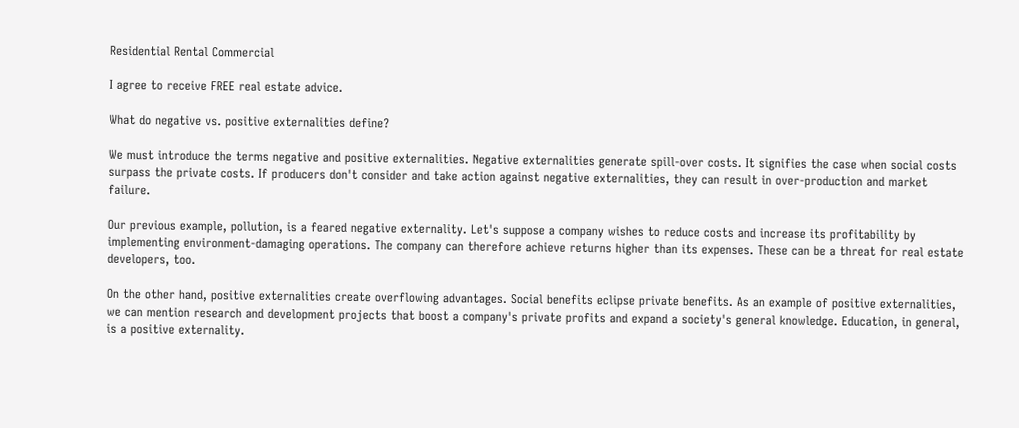Residential Rental Commercial

I agree to receive FREE real estate advice.

What do negative vs. positive externalities define?

We must introduce the terms negative and positive externalities. Negative externalities generate spill-over costs. It signifies the case when social costs surpass the private costs. If producers don't consider and take action against negative externalities, they can result in over-production and market failure.

Our previous example, pollution, is a feared negative externality. Let's suppose a company wishes to reduce costs and increase its profitability by implementing environment-damaging operations. The company can therefore achieve returns higher than its expenses. These can be a threat for real estate developers, too.

On the other hand, positive externalities create overflowing advantages. Social benefits eclipse private benefits. As an example of positive externalities, we can mention research and development projects that boost a company's private profits and expand a society's general knowledge. Education, in general, is a positive externality.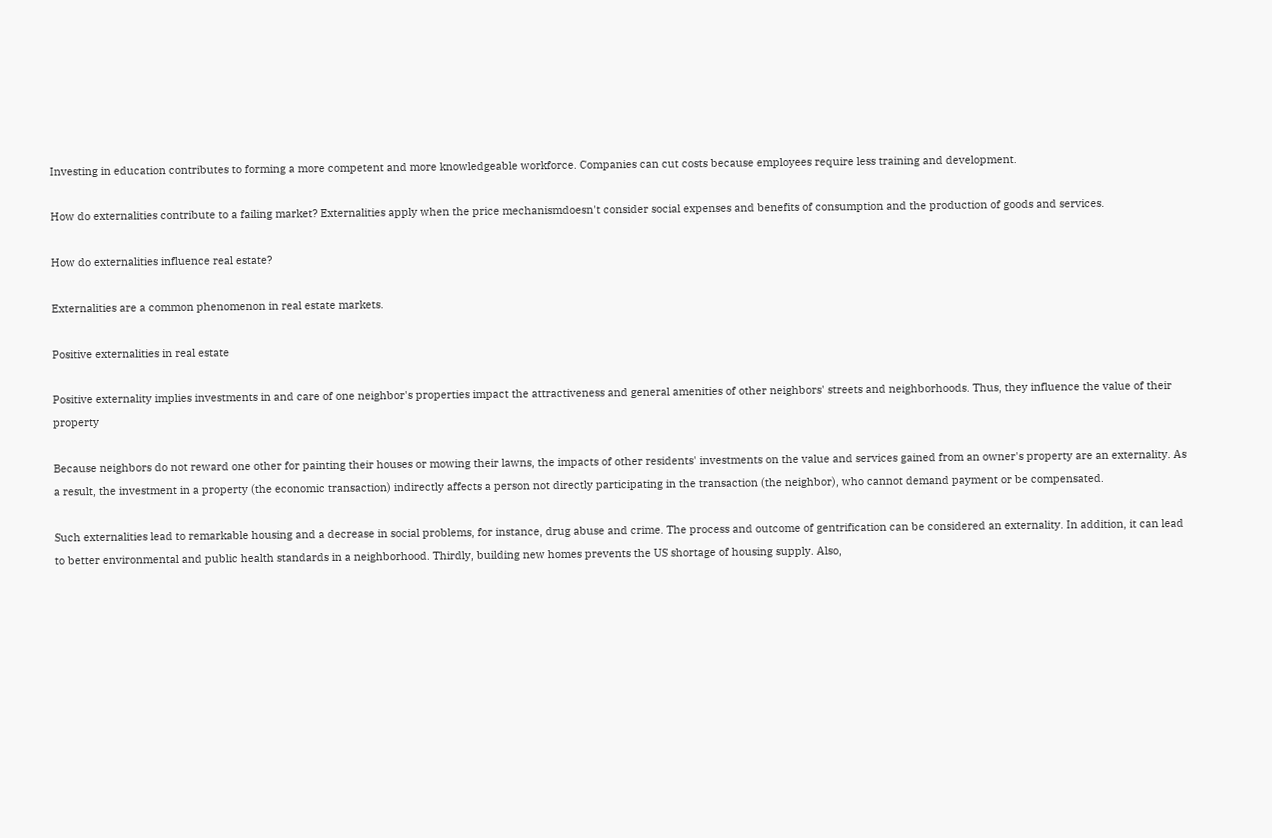Investing in education contributes to forming a more competent and more knowledgeable workforce. Companies can cut costs because employees require less training and development.

How do externalities contribute to a failing market? Externalities apply when the price mechanismdoesn't consider social expenses and benefits of consumption and the production of goods and services.

How do externalities influence real estate?

Externalities are a common phenomenon in real estate markets.

Positive externalities in real estate

Positive externality implies investments in and care of one neighbor's properties impact the attractiveness and general amenities of other neighbors' streets and neighborhoods. Thus, they influence the value of their property

Because neighbors do not reward one other for painting their houses or mowing their lawns, the impacts of other residents' investments on the value and services gained from an owner's property are an externality. As a result, the investment in a property (the economic transaction) indirectly affects a person not directly participating in the transaction (the neighbor), who cannot demand payment or be compensated.

Such externalities lead to remarkable housing and a decrease in social problems, for instance, drug abuse and crime. The process and outcome of gentrification can be considered an externality. In addition, it can lead to better environmental and public health standards in a neighborhood. Thirdly, building new homes prevents the US shortage of housing supply. Also,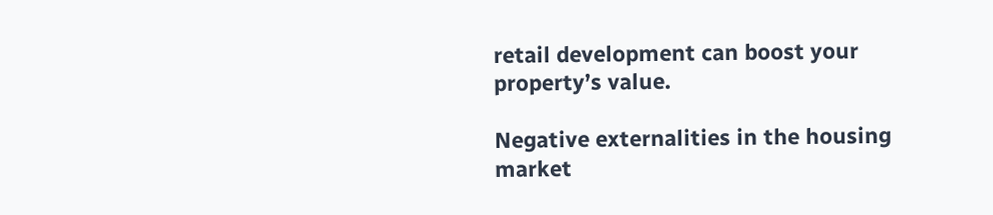retail development can boost your property’s value.

Negative externalities in the housing market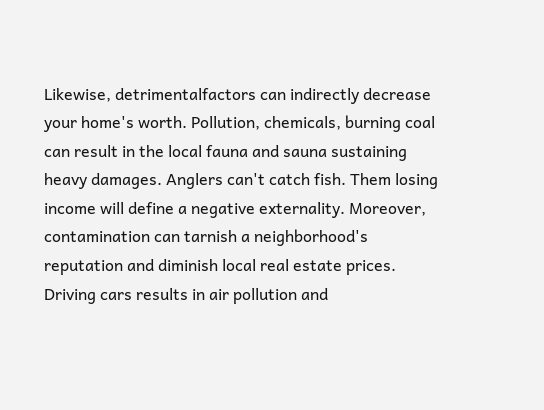Likewise, detrimentalfactors can indirectly decrease your home's worth. Pollution, chemicals, burning coal can result in the local fauna and sauna sustaining heavy damages. Anglers can't catch fish. Them losing income will define a negative externality. Moreover, contamination can tarnish a neighborhood's reputation and diminish local real estate prices. Driving cars results in air pollution and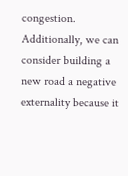congestion. Additionally, we can consider building a new road a negative externality because it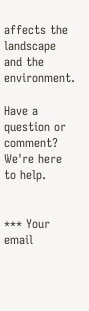affects the landscape and the environment.

Have a question or comment? We're here to help.


*** Your email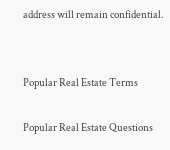address will remain confidential.


Popular Real Estate Terms

Popular Real Estate Questions